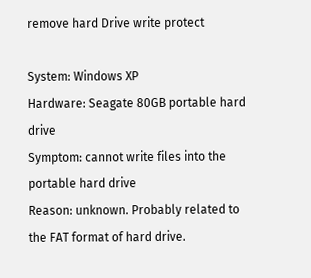remove hard Drive write protect

System: Windows XP
Hardware: Seagate 80GB portable hard drive
Symptom: cannot write files into the portable hard drive
Reason: unknown. Probably related to the FAT format of hard drive.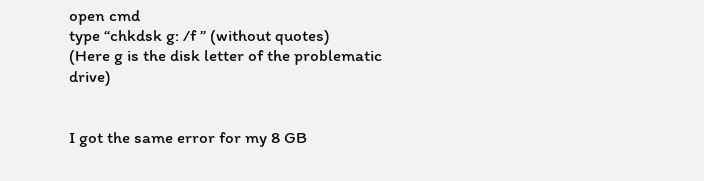open cmd
type “chkdsk g: /f ” (without quotes)
(Here g is the disk letter of the problematic drive)


I got the same error for my 8 GB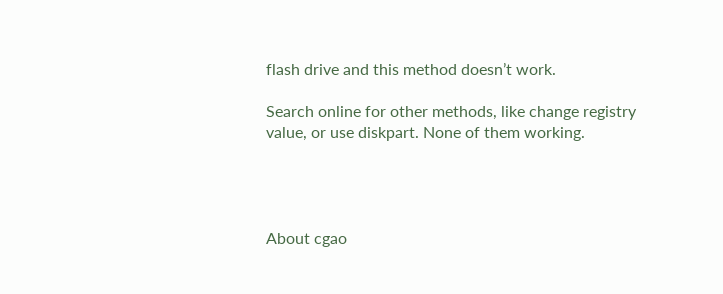flash drive and this method doesn’t work.

Search online for other methods, like change registry value, or use diskpart. None of them working.




About cgao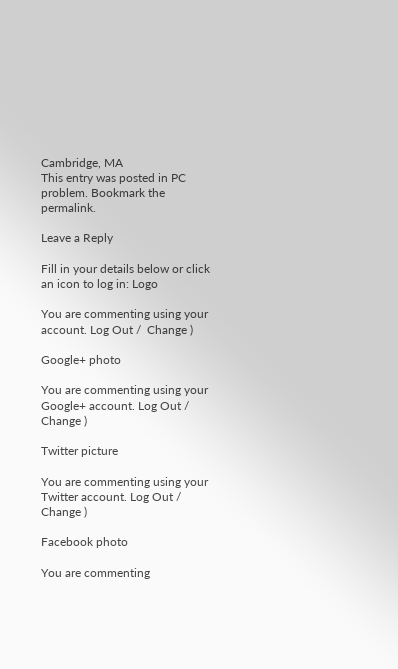Cambridge, MA
This entry was posted in PC problem. Bookmark the permalink.

Leave a Reply

Fill in your details below or click an icon to log in: Logo

You are commenting using your account. Log Out /  Change )

Google+ photo

You are commenting using your Google+ account. Log Out /  Change )

Twitter picture

You are commenting using your Twitter account. Log Out /  Change )

Facebook photo

You are commenting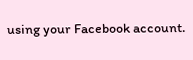using your Facebook account.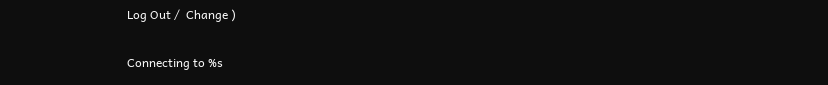Log Out /  Change )


Connecting to %s